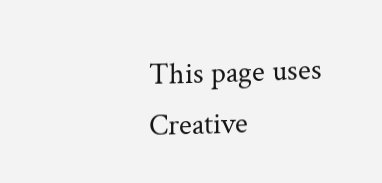This page uses Creative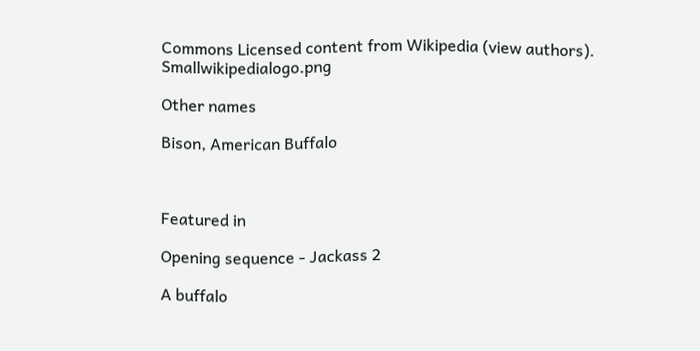Commons Licensed content from Wikipedia (view authors). Smallwikipedialogo.png

Other names

Bison, American Buffalo



Featured in

Opening sequence - Jackass 2

A buffalo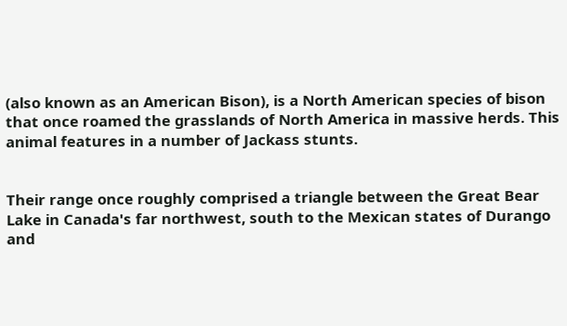(also known as an American Bison), is a North American species of bison that once roamed the grasslands of North America in massive herds. This animal features in a number of Jackass stunts.


Their range once roughly comprised a triangle between the Great Bear Lake in Canada's far northwest, south to the Mexican states of Durango and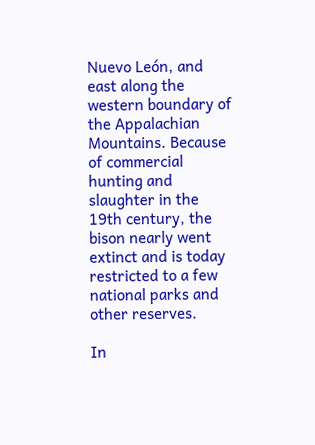Nuevo León, and east along the western boundary of the Appalachian Mountains. Because of commercial hunting and slaughter in the 19th century, the bison nearly went extinct and is today restricted to a few national parks and other reserves.

In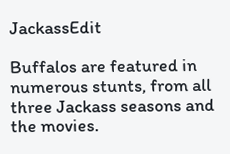JackassEdit

Buffalos are featured in numerous stunts, from all three Jackass seasons and the movies.